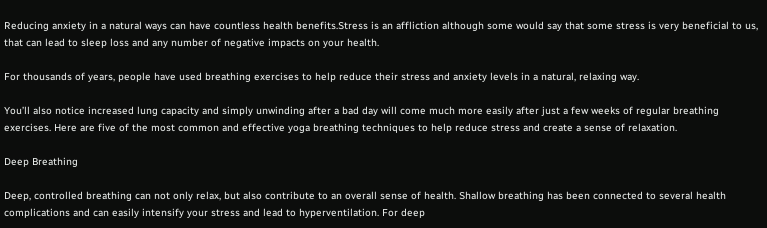Reducing anxiety in a natural ways can have countless health benefits.Stress is an affliction although some would say that some stress is very beneficial to us, that can lead to sleep loss and any number of negative impacts on your health.

For thousands of years, people have used breathing exercises to help reduce their stress and anxiety levels in a natural, relaxing way.

You’ll also notice increased lung capacity and simply unwinding after a bad day will come much more easily after just a few weeks of regular breathing exercises. Here are five of the most common and effective yoga breathing techniques to help reduce stress and create a sense of relaxation.

Deep Breathing

Deep, controlled breathing can not only relax, but also contribute to an overall sense of health. Shallow breathing has been connected to several health complications and can easily intensify your stress and lead to hyperventilation. For deep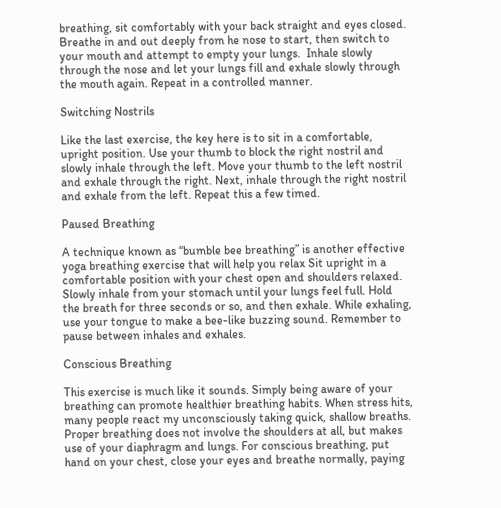breathing, sit comfortably with your back straight and eyes closed. Breathe in and out deeply from he nose to start, then switch to your mouth and attempt to empty your lungs.  Inhale slowly through the nose and let your lungs fill and exhale slowly through the mouth again. Repeat in a controlled manner.

Switching Nostrils

Like the last exercise, the key here is to sit in a comfortable, upright position. Use your thumb to block the right nostril and slowly inhale through the left. Move your thumb to the left nostril and exhale through the right. Next, inhale through the right nostril and exhale from the left. Repeat this a few timed.

Paused Breathing

A technique known as “bumble bee breathing” is another effective yoga breathing exercise that will help you relax Sit upright in a comfortable position with your chest open and shoulders relaxed. Slowly inhale from your stomach until your lungs feel full. Hold the breath for three seconds or so, and then exhale. While exhaling, use your tongue to make a bee-like buzzing sound. Remember to pause between inhales and exhales.

Conscious Breathing

This exercise is much like it sounds. Simply being aware of your breathing can promote healthier breathing habits. When stress hits, many people react my unconsciously taking quick, shallow breaths. Proper breathing does not involve the shoulders at all, but makes use of your diaphragm and lungs. For conscious breathing, put hand on your chest, close your eyes and breathe normally, paying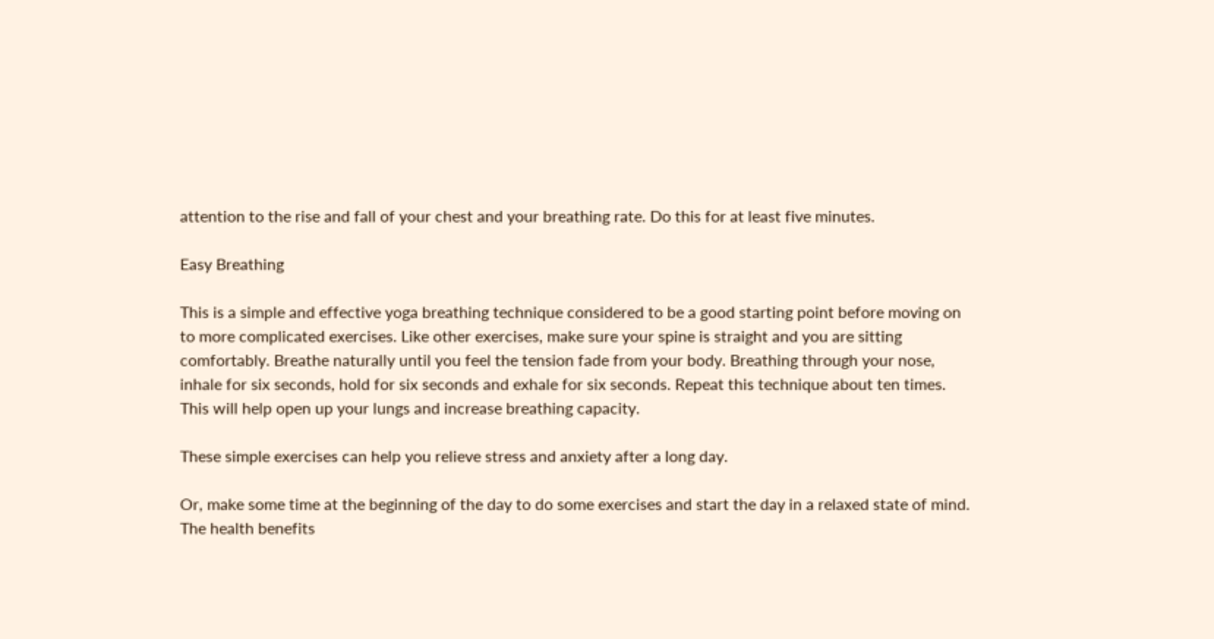attention to the rise and fall of your chest and your breathing rate. Do this for at least five minutes.

Easy Breathing

This is a simple and effective yoga breathing technique considered to be a good starting point before moving on to more complicated exercises. Like other exercises, make sure your spine is straight and you are sitting comfortably. Breathe naturally until you feel the tension fade from your body. Breathing through your nose, inhale for six seconds, hold for six seconds and exhale for six seconds. Repeat this technique about ten times. This will help open up your lungs and increase breathing capacity.

These simple exercises can help you relieve stress and anxiety after a long day.

Or, make some time at the beginning of the day to do some exercises and start the day in a relaxed state of mind. The health benefits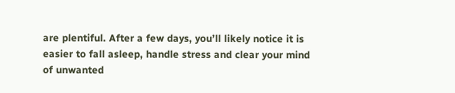are plentiful. After a few days, you’ll likely notice it is easier to fall asleep, handle stress and clear your mind of unwanted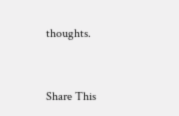thoughts.


Share This